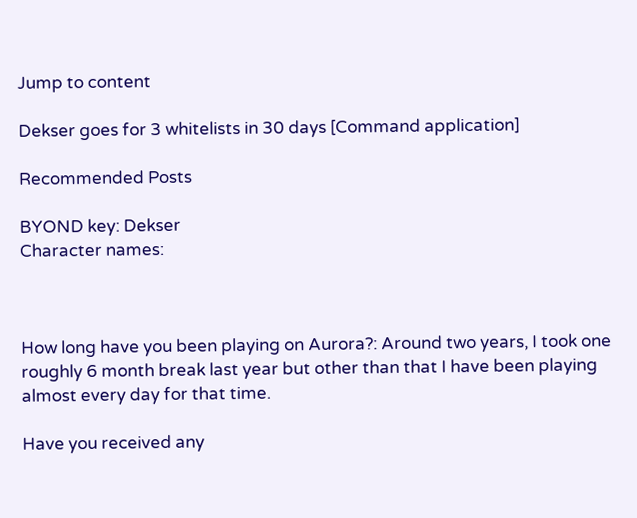Jump to content

Dekser goes for 3 whitelists in 30 days [Command application]

Recommended Posts

BYOND key: Dekser
Character names:



How long have you been playing on Aurora?: Around two years, I took one roughly 6 month break last year but other than that I have been playing almost every day for that time.

Have you received any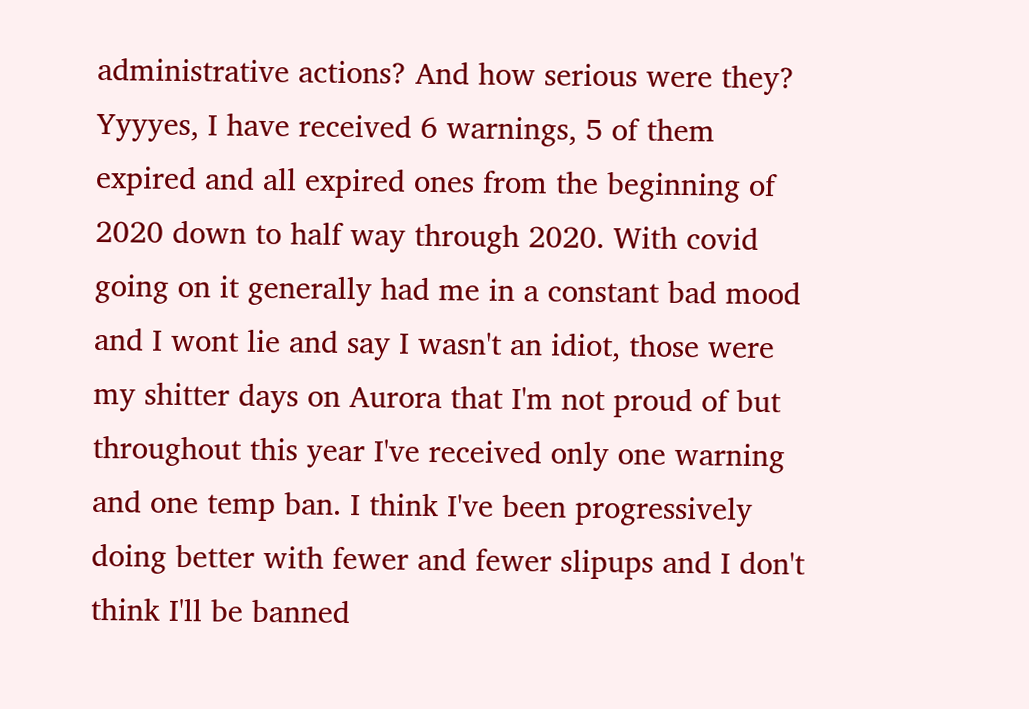administrative actions? And how serious were they? Yyyyes, I have received 6 warnings, 5 of them expired and all expired ones from the beginning of 2020 down to half way through 2020. With covid going on it generally had me in a constant bad mood and I wont lie and say I wasn't an idiot, those were my shitter days on Aurora that I'm not proud of but throughout this year I've received only one warning and one temp ban. I think I've been progressively doing better with fewer and fewer slipups and I don't think I'll be banned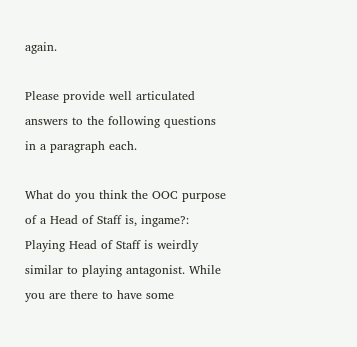again.

Please provide well articulated answers to the following questions in a paragraph each.

What do you think the OOC purpose of a Head of Staff is, ingame?:
Playing Head of Staff is weirdly similar to playing antagonist. While you are there to have some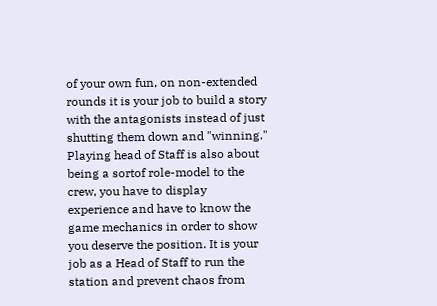of your own fun, on non-extended rounds it is your job to build a story with the antagonists instead of just shutting them down and "winning." Playing head of Staff is also about being a sortof role-model to the crew, you have to display experience and have to know the game mechanics in order to show you deserve the position. It is your job as a Head of Staff to run the station and prevent chaos from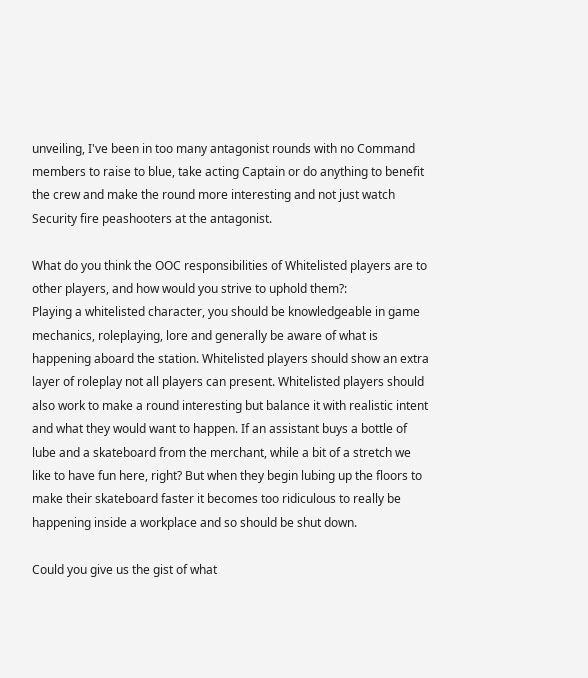unveiling, I've been in too many antagonist rounds with no Command members to raise to blue, take acting Captain or do anything to benefit the crew and make the round more interesting and not just watch Security fire peashooters at the antagonist.

What do you think the OOC responsibilities of Whitelisted players are to other players, and how would you strive to uphold them?:
Playing a whitelisted character, you should be knowledgeable in game mechanics, roleplaying, lore and generally be aware of what is happening aboard the station. Whitelisted players should show an extra layer of roleplay not all players can present. Whitelisted players should also work to make a round interesting but balance it with realistic intent and what they would want to happen. If an assistant buys a bottle of lube and a skateboard from the merchant, while a bit of a stretch we like to have fun here, right? But when they begin lubing up the floors to make their skateboard faster it becomes too ridiculous to really be happening inside a workplace and so should be shut down.

Could you give us the gist of what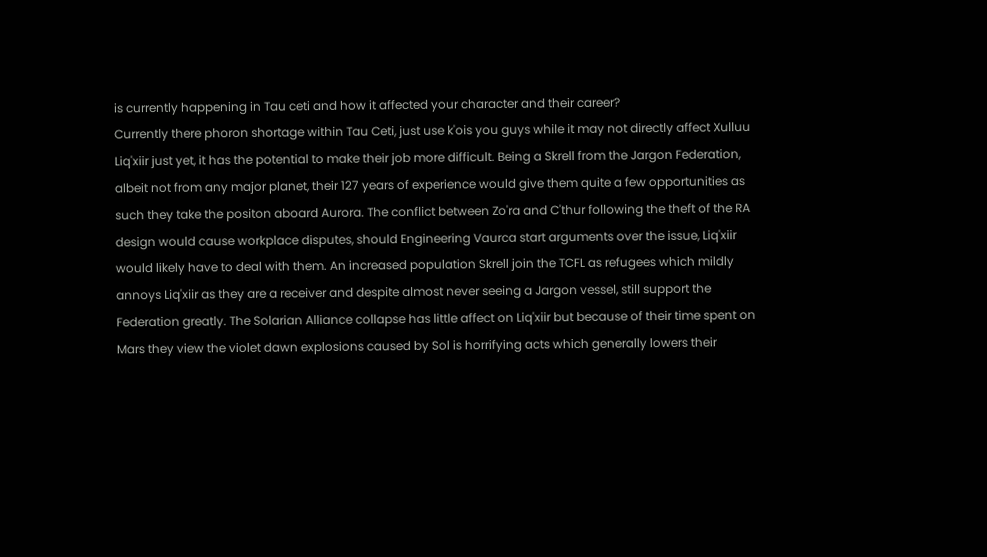is currently happening in Tau ceti and how it affected your character and their career?
Currently there phoron shortage within Tau Ceti, just use k'ois you guys while it may not directly affect Xulluu Liq'xiir just yet, it has the potential to make their job more difficult. Being a Skrell from the Jargon Federation, albeit not from any major planet, their 127 years of experience would give them quite a few opportunities as such they take the positon aboard Aurora. The conflict between Zo'ra and C'thur following the theft of the RA design would cause workplace disputes, should Engineering Vaurca start arguments over the issue, Liq'xiir would likely have to deal with them. An increased population Skrell join the TCFL as refugees which mildly annoys Liq'xiir as they are a receiver and despite almost never seeing a Jargon vessel, still support the Federation greatly. The Solarian Alliance collapse has little affect on Liq'xiir but because of their time spent on Mars they view the violet dawn explosions caused by Sol is horrifying acts which generally lowers their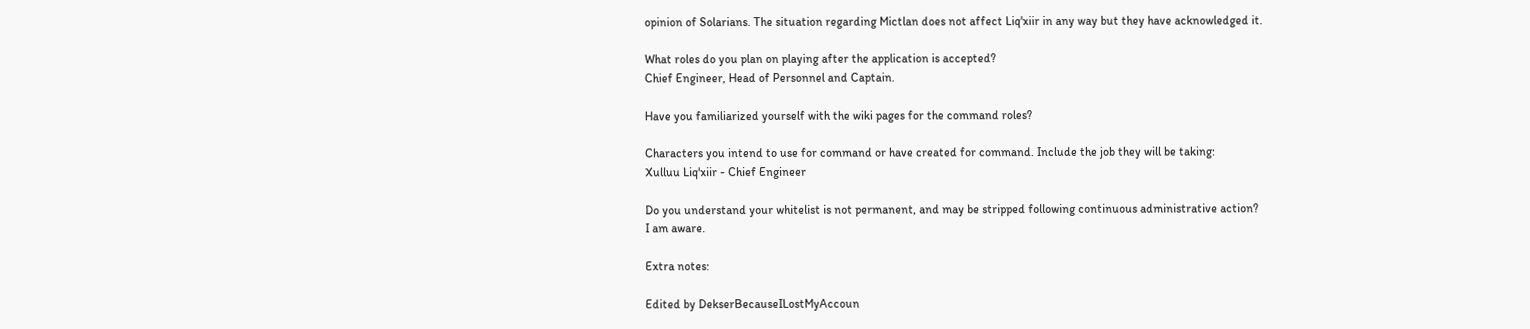opinion of Solarians. The situation regarding Mictlan does not affect Liq'xiir in any way but they have acknowledged it.

What roles do you plan on playing after the application is accepted?
Chief Engineer, Head of Personnel and Captain.

Have you familiarized yourself with the wiki pages for the command roles?

Characters you intend to use for command or have created for command. Include the job they will be taking:
Xulluu Liq'xiir - Chief Engineer

Do you understand your whitelist is not permanent, and may be stripped following continuous administrative action?
I am aware.

Extra notes:

Edited by DekserBecauseILostMyAccoun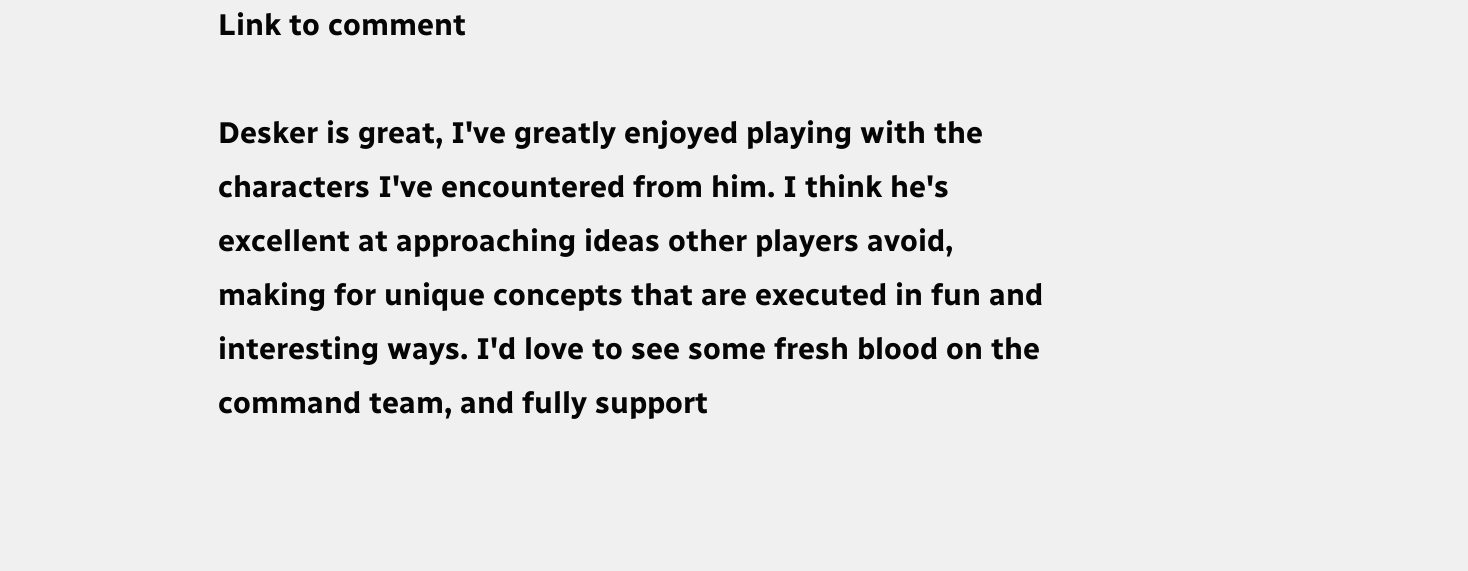Link to comment

Desker is great, I've greatly enjoyed playing with the characters I've encountered from him. I think he's excellent at approaching ideas other players avoid, making for unique concepts that are executed in fun and interesting ways. I'd love to see some fresh blood on the command team, and fully support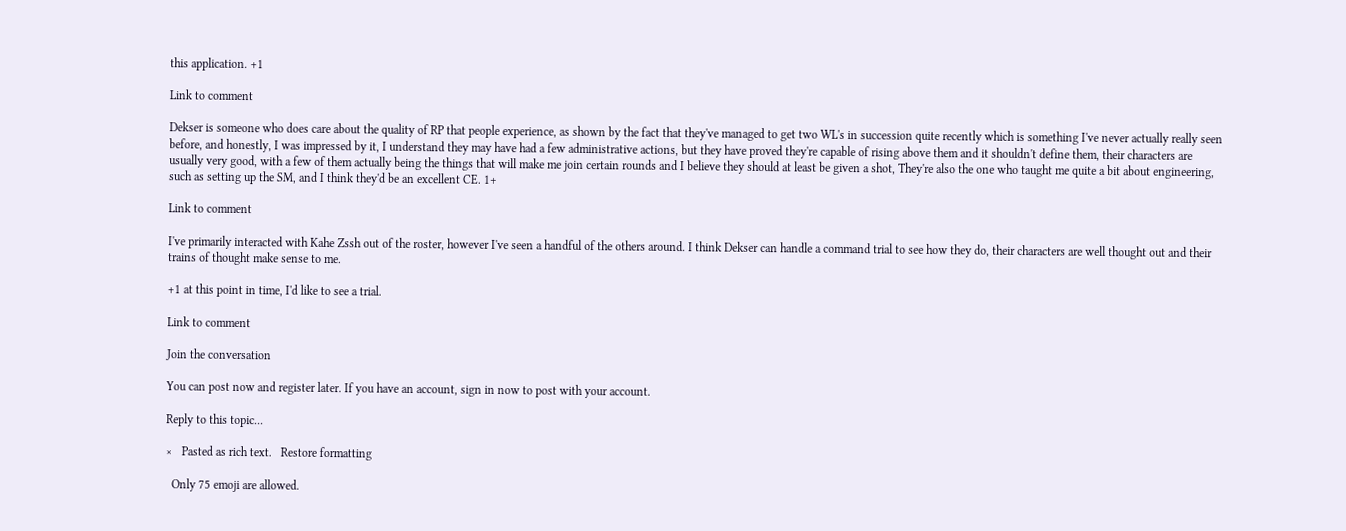this application. +1

Link to comment

Dekser is someone who does care about the quality of RP that people experience, as shown by the fact that they've managed to get two WL's in succession quite recently which is something I've never actually really seen before, and honestly, I was impressed by it, I understand they may have had a few administrative actions, but they have proved they're capable of rising above them and it shouldn't define them, their characters are usually very good, with a few of them actually being the things that will make me join certain rounds and I believe they should at least be given a shot, They're also the one who taught me quite a bit about engineering, such as setting up the SM, and I think they'd be an excellent CE. 1+

Link to comment

I've primarily interacted with Kahe Zssh out of the roster, however I've seen a handful of the others around. I think Dekser can handle a command trial to see how they do, their characters are well thought out and their trains of thought make sense to me.

+1 at this point in time, I'd like to see a trial.

Link to comment

Join the conversation

You can post now and register later. If you have an account, sign in now to post with your account.

Reply to this topic...

×   Pasted as rich text.   Restore formatting

  Only 75 emoji are allowed.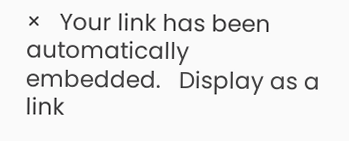×   Your link has been automatically embedded.   Display as a link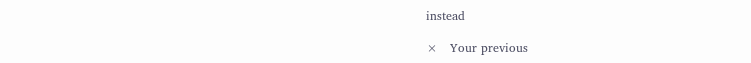instead

×   Your previous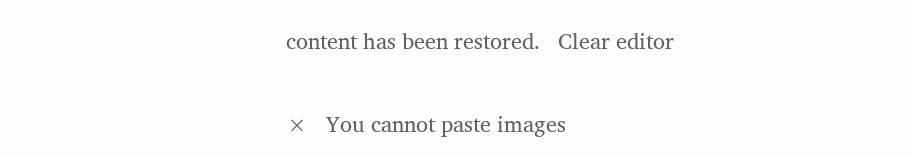content has been restored.   Clear editor

×   You cannot paste images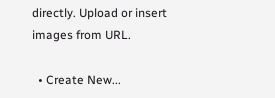directly. Upload or insert images from URL.

  • Create New...